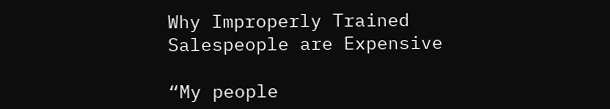Why Improperly Trained Salespeople are Expensive

“My people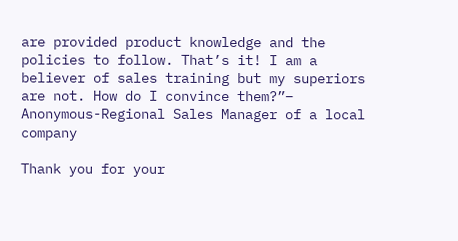are provided product knowledge and the policies to follow. That’s it! I am a believer of sales training but my superiors are not. How do I convince them?”– Anonymous-Regional Sales Manager of a local company

Thank you for your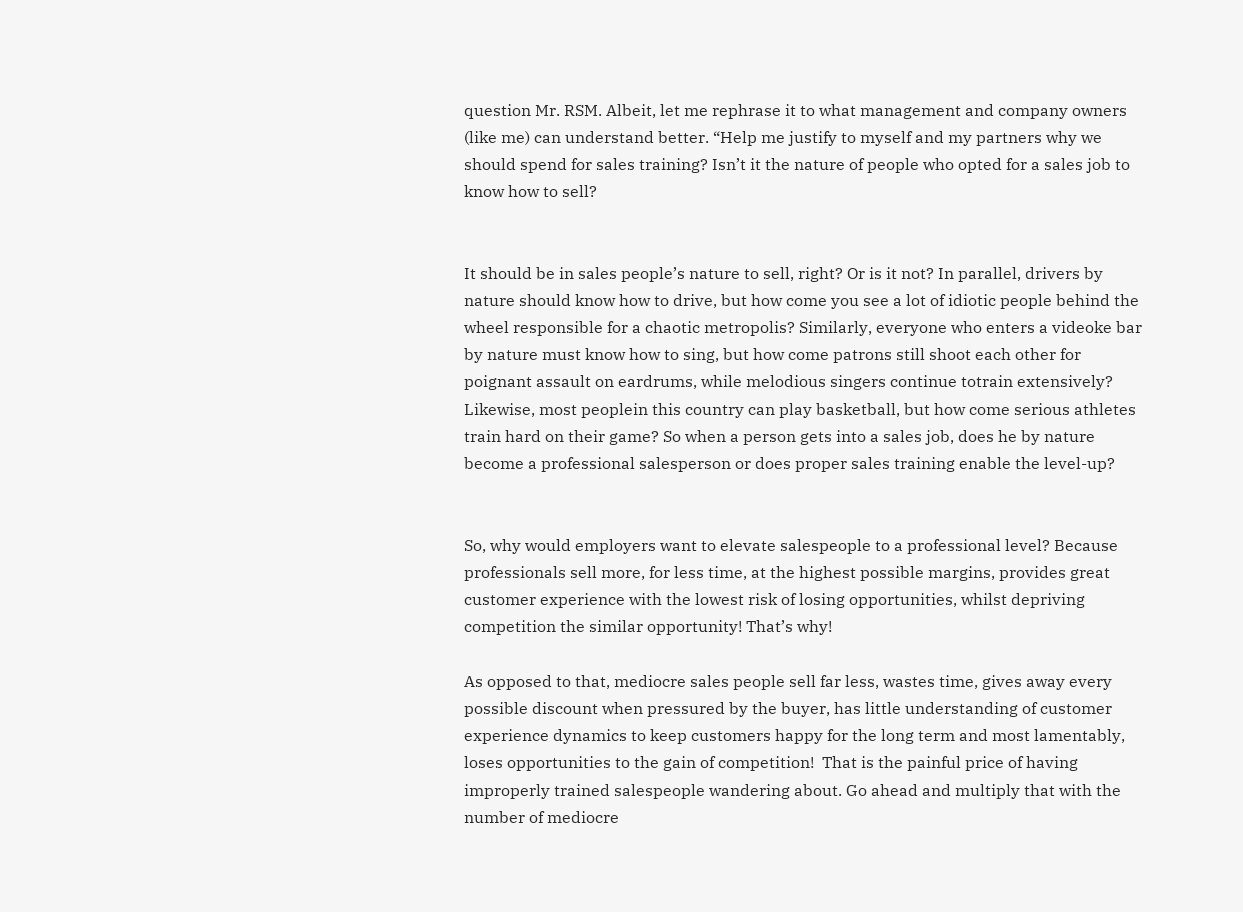question Mr. RSM. Albeit, let me rephrase it to what management and company owners (like me) can understand better. “Help me justify to myself and my partners why we should spend for sales training? Isn’t it the nature of people who opted for a sales job to know how to sell?


It should be in sales people’s nature to sell, right? Or is it not? In parallel, drivers by nature should know how to drive, but how come you see a lot of idiotic people behind the wheel responsible for a chaotic metropolis? Similarly, everyone who enters a videoke bar by nature must know how to sing, but how come patrons still shoot each other for poignant assault on eardrums, while melodious singers continue totrain extensively? Likewise, most peoplein this country can play basketball, but how come serious athletes train hard on their game? So when a person gets into a sales job, does he by nature become a professional salesperson or does proper sales training enable the level-up?


So, why would employers want to elevate salespeople to a professional level? Because professionals sell more, for less time, at the highest possible margins, provides great customer experience with the lowest risk of losing opportunities, whilst depriving competition the similar opportunity! That’s why!

As opposed to that, mediocre sales people sell far less, wastes time, gives away every possible discount when pressured by the buyer, has little understanding of customer experience dynamics to keep customers happy for the long term and most lamentably, loses opportunities to the gain of competition!  That is the painful price of having improperly trained salespeople wandering about. Go ahead and multiply that with the number of mediocre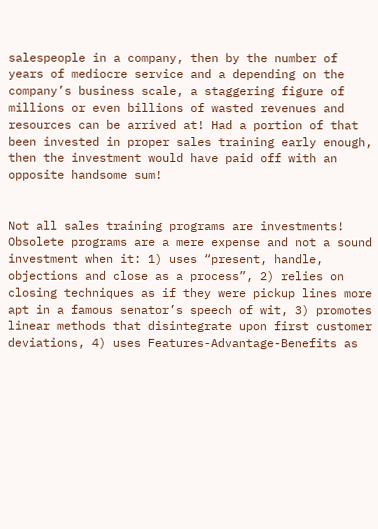salespeople in a company, then by the number of years of mediocre service and a depending on the company’s business scale, a staggering figure of millions or even billions of wasted revenues and resources can be arrived at! Had a portion of that been invested in proper sales training early enough, then the investment would have paid off with an opposite handsome sum!


Not all sales training programs are investments! Obsolete programs are a mere expense and not a sound investment when it: 1) uses “present, handle, objections and close as a process”, 2) relies on closing techniques as if they were pickup lines more apt in a famous senator’s speech of wit, 3) promotes linear methods that disintegrate upon first customer deviations, 4) uses Features-Advantage-Benefits as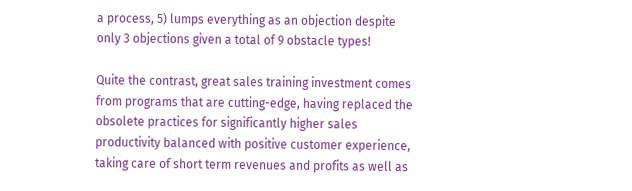a process, 5) lumps everything as an objection despite only 3 objections given a total of 9 obstacle types!

Quite the contrast, great sales training investment comes from programs that are cutting-edge, having replaced the obsolete practices for significantly higher sales productivity balanced with positive customer experience, taking care of short term revenues and profits as well as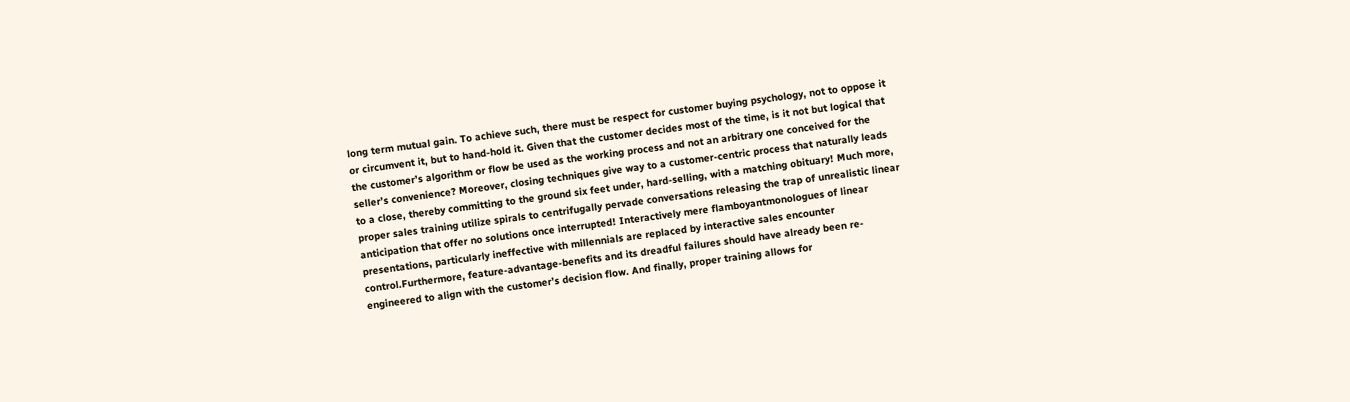long term mutual gain. To achieve such, there must be respect for customer buying psychology, not to oppose it or circumvent it, but to hand-hold it. Given that the customer decides most of the time, is it not but logical that the customer’s algorithm or flow be used as the working process and not an arbitrary one conceived for the seller’s convenience? Moreover, closing techniques give way to a customer-centric process that naturally leads to a close, thereby committing to the ground six feet under, hard-selling, with a matching obituary! Much more, proper sales training utilize spirals to centrifugally pervade conversations releasing the trap of unrealistic linear anticipation that offer no solutions once interrupted! Interactively mere flamboyantmonologues of linear presentations, particularly ineffective with millennials are replaced by interactive sales encounter control.Furthermore, feature-advantage-benefits and its dreadful failures should have already been re-engineered to align with the customer’s decision flow. And finally, proper training allows for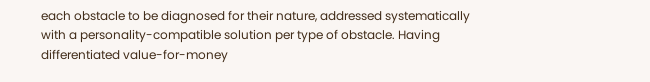each obstacle to be diagnosed for their nature, addressed systematically with a personality-compatible solution per type of obstacle. Having differentiated value-for-money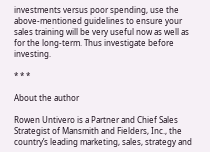investments versus poor spending, use the above-mentioned guidelines to ensure your sales training will be very useful now as well as for the long-term. Thus investigate before investing.

* * *

About the author

Rowen Untivero is a Partner and Chief Sales Strategist of Mansmith and Fielders, Inc., the country’s leading marketing, sales, strategy and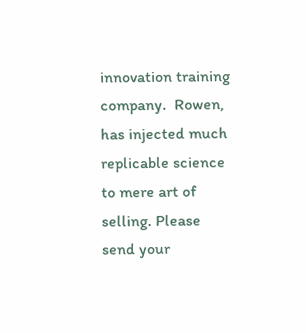innovation training company.  Rowen, has injected much replicable science to mere art of selling. Please send your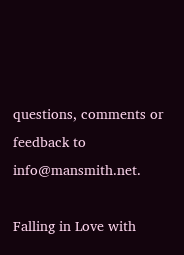questions, comments or feedback to info@mansmith.net.

Falling in Love with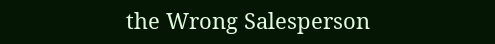the Wrong Salesperson